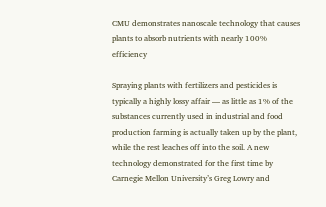CMU demonstrates nanoscale technology that causes plants to absorb nutrients with nearly 100% efficiency

Spraying plants with fertilizers and pesticides is typically a highly lossy affair — as little as 1% of the substances currently used in industrial and food production farming is actually taken up by the plant, while the rest leaches off into the soil. A new technology demonstrated for the first time by Carnegie Mellon University’s Greg Lowry and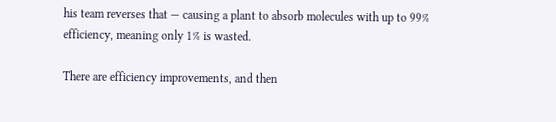his team reverses that — causing a plant to absorb molecules with up to 99% efficiency, meaning only 1% is wasted.

There are efficiency improvements, and then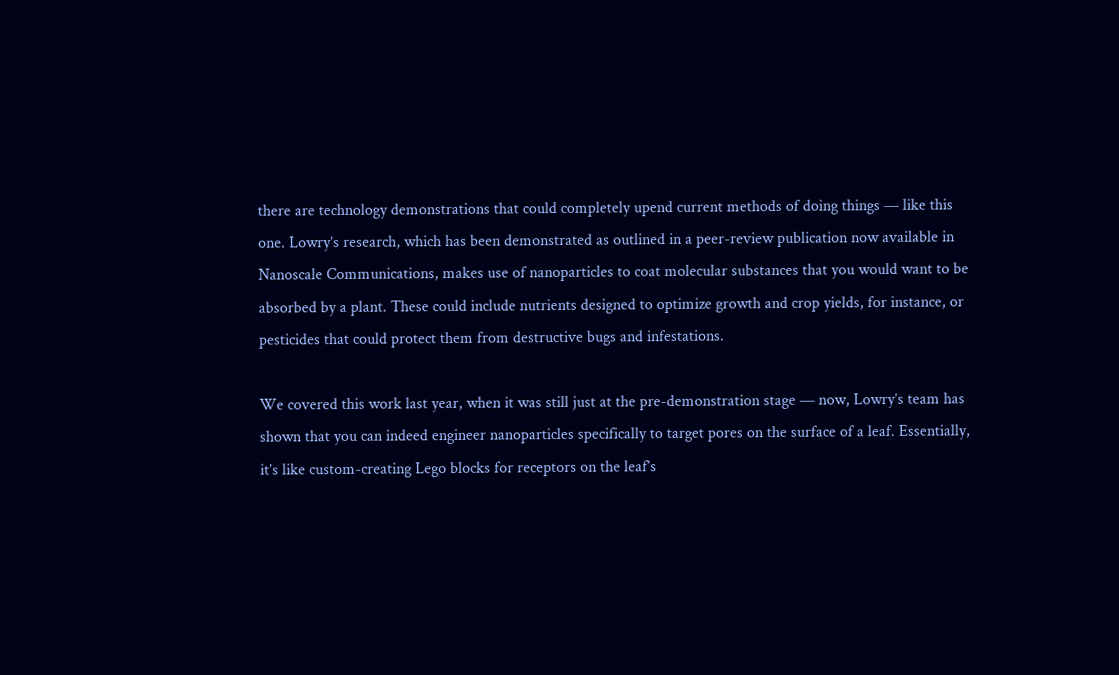there are technology demonstrations that could completely upend current methods of doing things — like this one. Lowry’s research, which has been demonstrated as outlined in a peer-review publication now available in Nanoscale Communications, makes use of nanoparticles to coat molecular substances that you would want to be absorbed by a plant. These could include nutrients designed to optimize growth and crop yields, for instance, or pesticides that could protect them from destructive bugs and infestations.

We covered this work last year, when it was still just at the pre-demonstration stage — now, Lowry’s team has shown that you can indeed engineer nanoparticles specifically to target pores on the surface of a leaf. Essentially, it’s like custom-creating Lego blocks for receptors on the leaf’s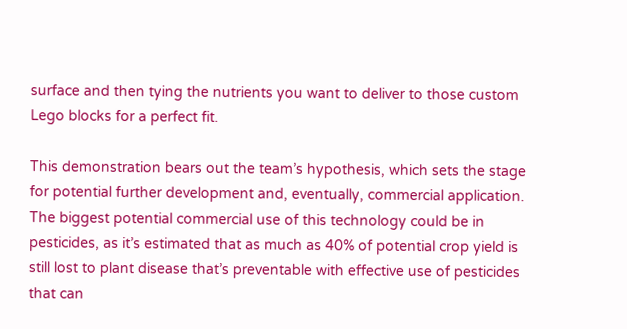surface and then tying the nutrients you want to deliver to those custom Lego blocks for a perfect fit.

This demonstration bears out the team’s hypothesis, which sets the stage for potential further development and, eventually, commercial application. The biggest potential commercial use of this technology could be in pesticides, as it’s estimated that as much as 40% of potential crop yield is still lost to plant disease that’s preventable with effective use of pesticides that can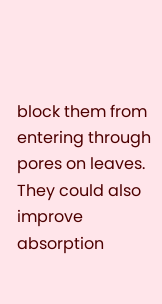block them from entering through pores on leaves. They could also improve absorption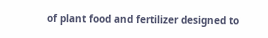of plant food and fertilizer designed to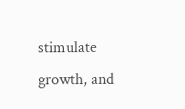stimulate growth, and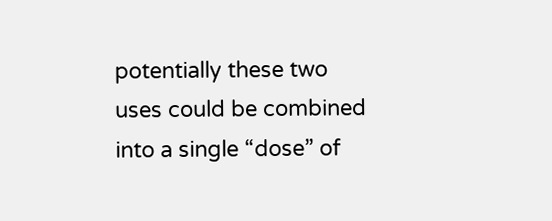potentially these two uses could be combined into a single “dose” of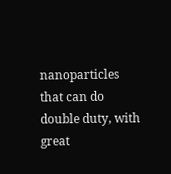nanoparticles that can do double duty, with great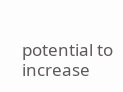potential to increase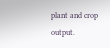plant and crop output.